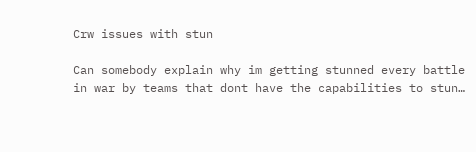Crw issues with stun

Can somebody explain why im getting stunned every battle in war by teams that dont have the capabilities to stun…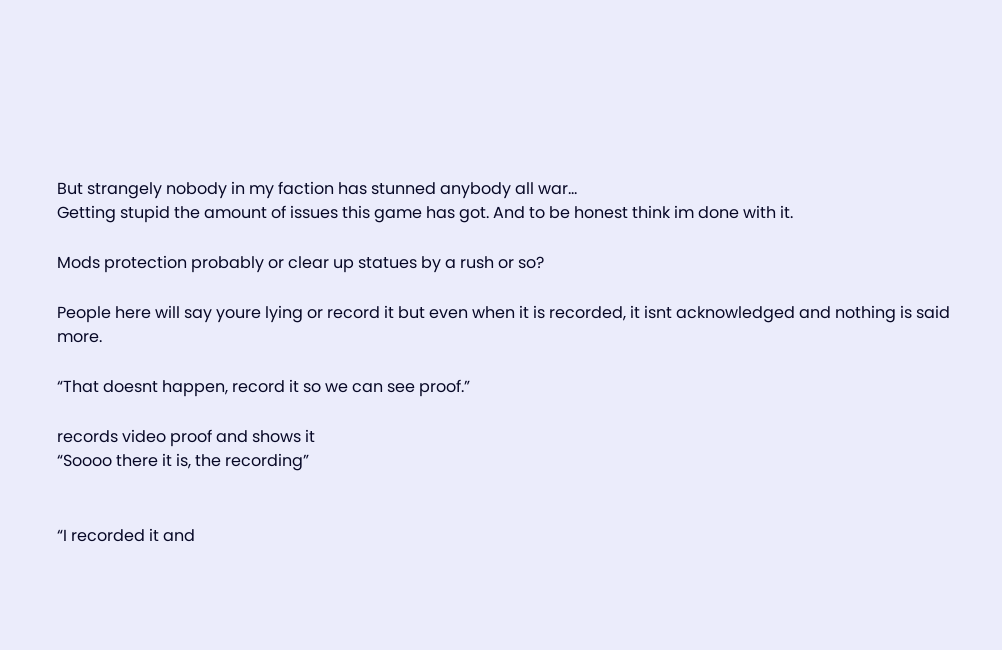But strangely nobody in my faction has stunned anybody all war…
Getting stupid the amount of issues this game has got. And to be honest think im done with it.

Mods protection probably or clear up statues by a rush or so?

People here will say youre lying or record it but even when it is recorded, it isnt acknowledged and nothing is said more.

“That doesnt happen, record it so we can see proof.”

records video proof and shows it
“Soooo there it is, the recording”


“I recorded it and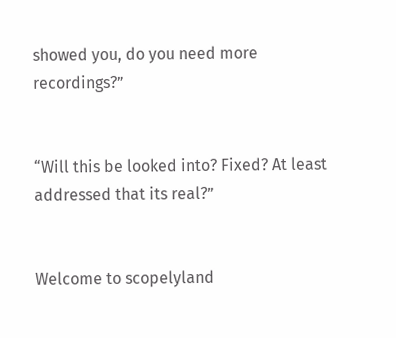showed you, do you need more recordings?”


“Will this be looked into? Fixed? At least addressed that its real?”


Welcome to scopelyland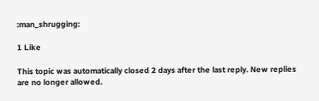:man_shrugging:

1 Like

This topic was automatically closed 2 days after the last reply. New replies are no longer allowed.